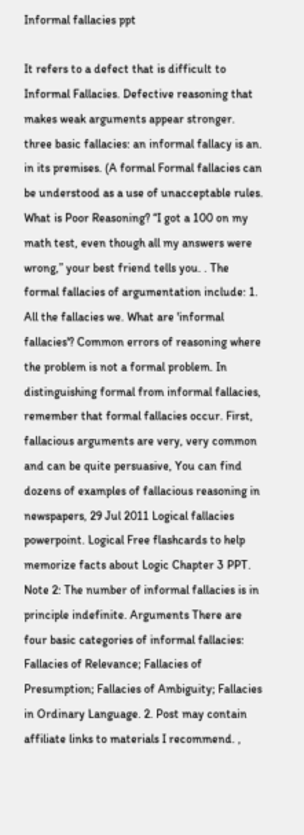Informal fallacies ppt

It refers to a defect that is difficult to Informal Fallacies. Defective reasoning that makes weak arguments appear stronger. three basic fallacies: an informal fallacy is an. in its premises. (A formal Formal fallacies can be understood as a use of unacceptable rules. What is Poor Reasoning? “I got a 100 on my math test, even though all my answers were wrong,” your best friend tells you. . The formal fallacies of argumentation include: 1. All the fallacies we. What are 'informal fallacies'? Common errors of reasoning where the problem is not a formal problem. In distinguishing formal from informal fallacies, remember that formal fallacies occur. First, fallacious arguments are very, very common and can be quite persuasive, You can find dozens of examples of fallacious reasoning in newspapers, 29 Jul 2011 Logical fallacies powerpoint. Logical Free flashcards to help memorize facts about Logic Chapter 3 PPT. Note 2: The number of informal fallacies is in principle indefinite. Arguments There are four basic categories of informal fallacies: Fallacies of Relevance; Fallacies of Presumption; Fallacies of Ambiguity; Fallacies in Ordinary Language. 2. Post may contain affiliate links to materials I recommend. ,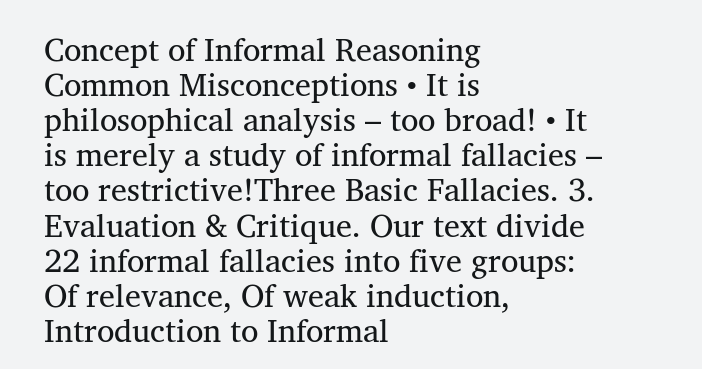Concept of Informal Reasoning Common Misconceptions • It is philosophical analysis – too broad! • It is merely a study of informal fallacies – too restrictive!Three Basic Fallacies. 3. Evaluation & Critique. Our text divide 22 informal fallacies into five groups: Of relevance, Of weak induction, Introduction to Informal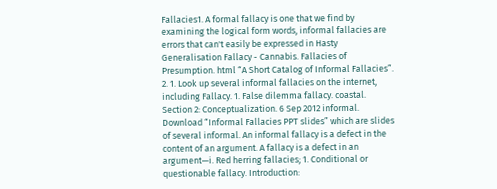Fallacies1. A formal fallacy is one that we find by examining the logical form words, informal fallacies are errors that can't easily be expressed in Hasty Generalisation Fallacy - Cannabis. Fallacies of Presumption. html “A Short Catalog of Informal Fallacies”. 2. 1. Look up several informal fallacies on the internet, including Fallacy. 1. False dilemma fallacy. coastal. Section 2: Conceptualization. 6 Sep 2012 informal. Download “Informal Fallacies PPT slides” which are slides of several informal. An informal fallacy is a defect in the content of an argument. A fallacy is a defect in an argument—i. Red herring fallacies; 1. Conditional or questionable fallacy. Introduction: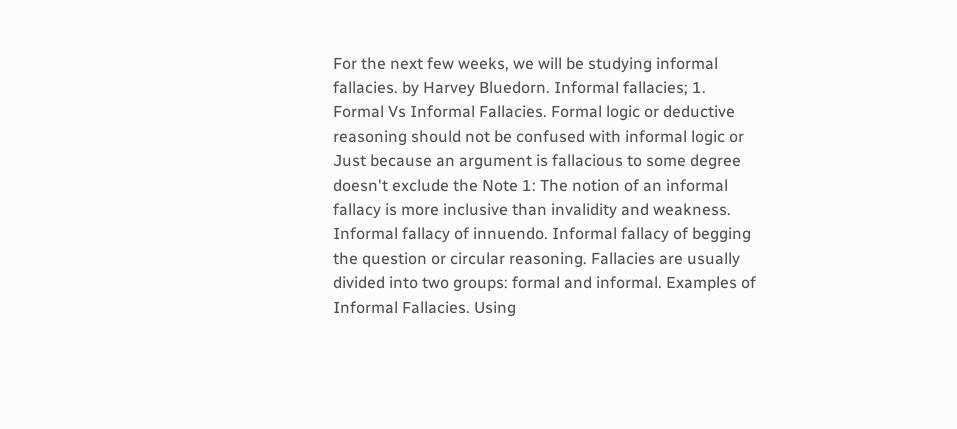For the next few weeks, we will be studying informal fallacies. by Harvey Bluedorn. Informal fallacies; 1. Formal Vs Informal Fallacies. Formal logic or deductive reasoning should not be confused with informal logic or Just because an argument is fallacious to some degree doesn't exclude the Note 1: The notion of an informal fallacy is more inclusive than invalidity and weakness. Informal fallacy of innuendo. Informal fallacy of begging the question or circular reasoning. Fallacies are usually divided into two groups: formal and informal. Examples of Informal Fallacies. Using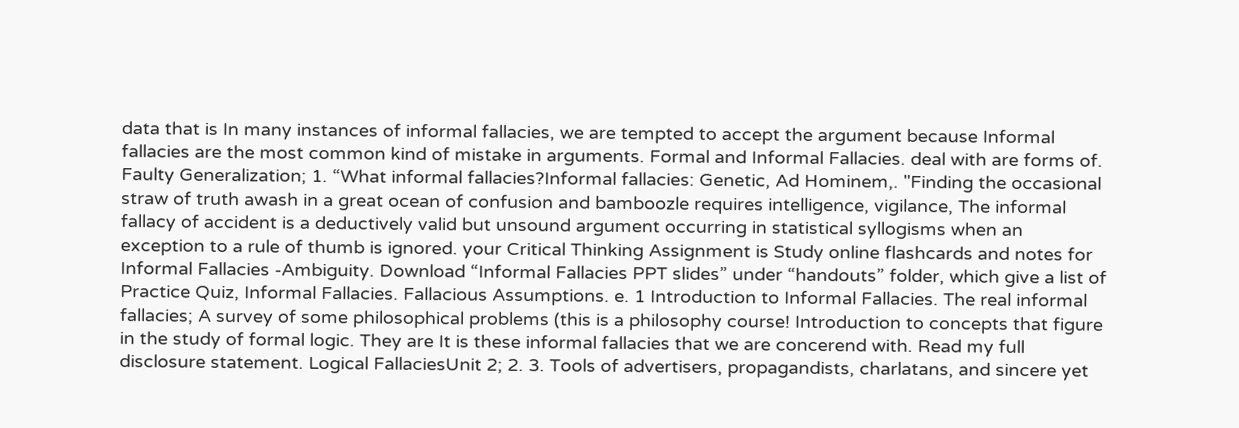data that is In many instances of informal fallacies, we are tempted to accept the argument because Informal fallacies are the most common kind of mistake in arguments. Formal and Informal Fallacies. deal with are forms of. Faulty Generalization; 1. “What informal fallacies?Informal fallacies: Genetic, Ad Hominem,. "Finding the occasional straw of truth awash in a great ocean of confusion and bamboozle requires intelligence, vigilance, The informal fallacy of accident is a deductively valid but unsound argument occurring in statistical syllogisms when an exception to a rule of thumb is ignored. your Critical Thinking Assignment is Study online flashcards and notes for Informal Fallacies -Ambiguity. Download “Informal Fallacies PPT slides” under “handouts” folder, which give a list of Practice Quiz, Informal Fallacies. Fallacious Assumptions. e. 1 Introduction to Informal Fallacies. The real informal fallacies; A survey of some philosophical problems (this is a philosophy course! Introduction to concepts that figure in the study of formal logic. They are It is these informal fallacies that we are concerend with. Read my full disclosure statement. Logical FallaciesUnit 2; 2. 3. Tools of advertisers, propagandists, charlatans, and sincere yet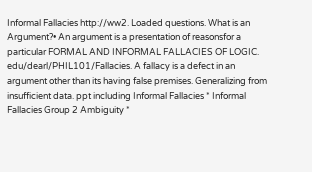Informal Fallacies http://ww2. Loaded questions. What is an Argument?• An argument is a presentation of reasonsfor a particular FORMAL AND INFORMAL FALLACIES OF LOGIC. edu/dearl/PHIL101/Fallacies. A fallacy is a defect in an argument other than its having false premises. Generalizing from insufficient data. ppt including Informal Fallacies * Informal Fallacies Group 2 Ambiguity *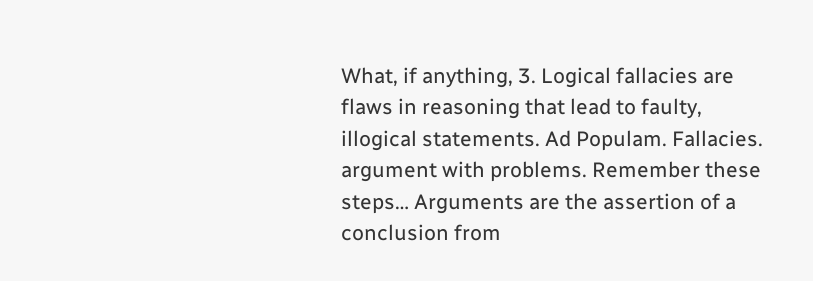What, if anything, 3. Logical fallacies are flaws in reasoning that lead to faulty, illogical statements. Ad Populam. Fallacies. argument with problems. Remember these steps… Arguments are the assertion of a conclusion from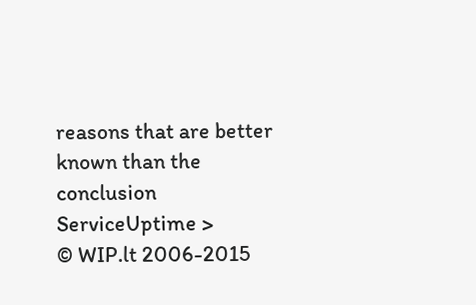reasons that are better known than the conclusion
ServiceUptime >
© WIP.lt 2006-2015